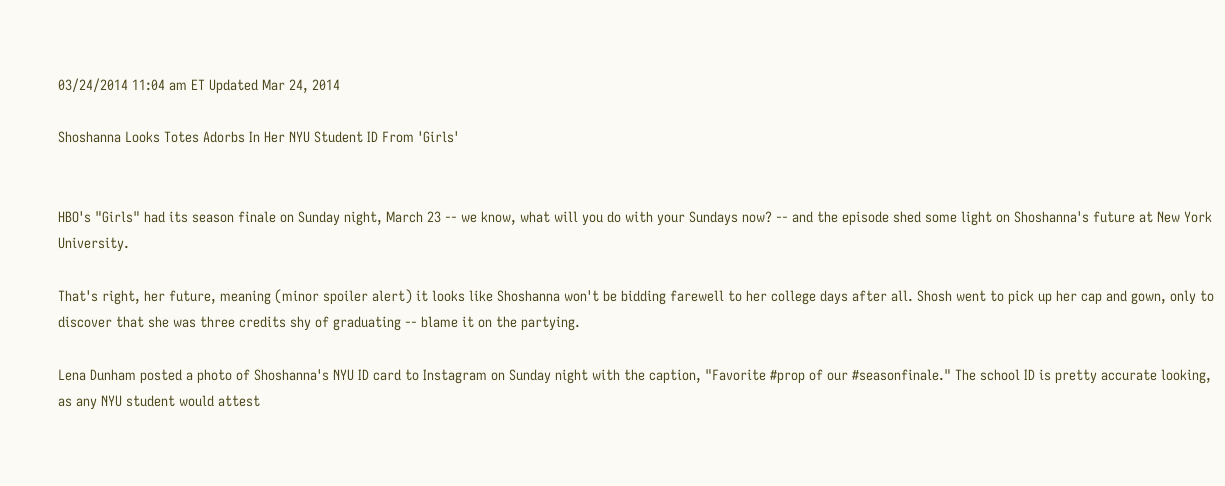03/24/2014 11:04 am ET Updated Mar 24, 2014

Shoshanna Looks Totes Adorbs In Her NYU Student ID From 'Girls'


HBO's "Girls" had its season finale on Sunday night, March 23 -- we know, what will you do with your Sundays now? -- and the episode shed some light on Shoshanna's future at New York University.

That's right, her future, meaning (minor spoiler alert) it looks like Shoshanna won't be bidding farewell to her college days after all. Shosh went to pick up her cap and gown, only to discover that she was three credits shy of graduating -- blame it on the partying.

Lena Dunham posted a photo of Shoshanna's NYU ID card to Instagram on Sunday night with the caption, "Favorite #prop of our #seasonfinale." The school ID is pretty accurate looking, as any NYU student would attest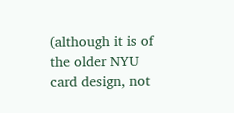(although it is of the older NYU card design, not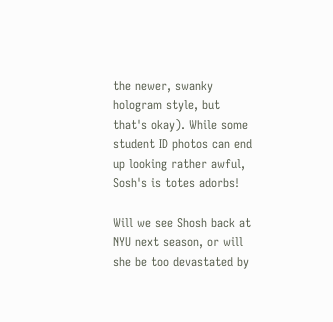the newer, swanky hologram style, but that's okay). While some student ID photos can end up looking rather awful, Sosh's is totes adorbs!

Will we see Shosh back at NYU next season, or will she be too devastated by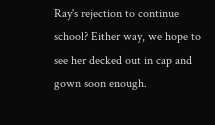Ray's rejection to continue school? Either way, we hope to see her decked out in cap and gown soon enough.